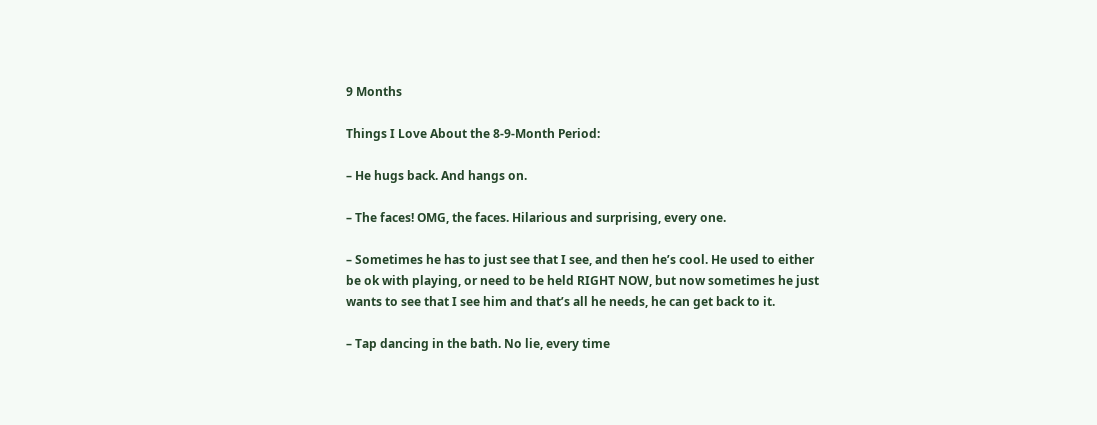9 Months

Things I Love About the 8-9-Month Period:

– He hugs back. And hangs on.

– The faces! OMG, the faces. Hilarious and surprising, every one.

– Sometimes he has to just see that I see, and then he’s cool. He used to either be ok with playing, or need to be held RIGHT NOW, but now sometimes he just wants to see that I see him and that’s all he needs, he can get back to it.

– Tap dancing in the bath. No lie, every time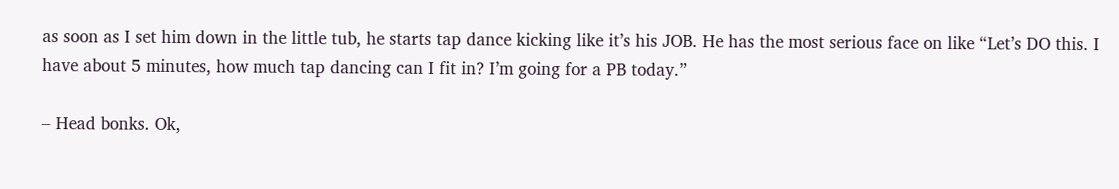as soon as I set him down in the little tub, he starts tap dance kicking like it’s his JOB. He has the most serious face on like “Let’s DO this. I have about 5 minutes, how much tap dancing can I fit in? I’m going for a PB today.”

– Head bonks. Ok,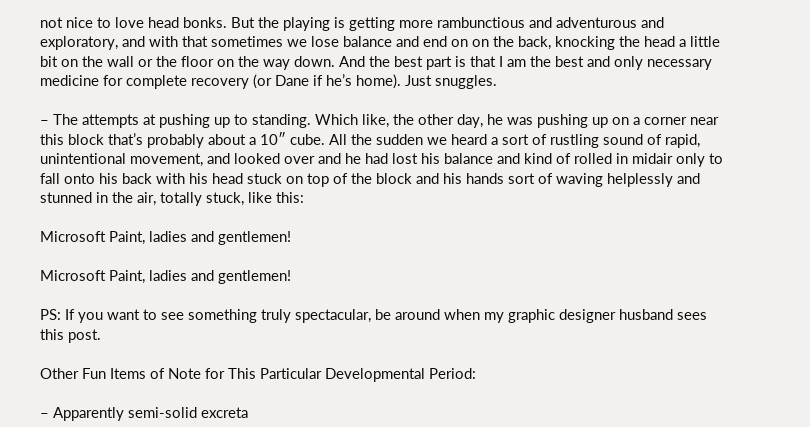not nice to love head bonks. But the playing is getting more rambunctious and adventurous and exploratory, and with that sometimes we lose balance and end on on the back, knocking the head a little bit on the wall or the floor on the way down. And the best part is that I am the best and only necessary medicine for complete recovery (or Dane if he’s home). Just snuggles.

– The attempts at pushing up to standing. Which like, the other day, he was pushing up on a corner near this block that’s probably about a 10″ cube. All the sudden we heard a sort of rustling sound of rapid, unintentional movement, and looked over and he had lost his balance and kind of rolled in midair only to fall onto his back with his head stuck on top of the block and his hands sort of waving helplessly and stunned in the air, totally stuck, like this:

Microsoft Paint, ladies and gentlemen!

Microsoft Paint, ladies and gentlemen!

PS: If you want to see something truly spectacular, be around when my graphic designer husband sees this post.

Other Fun Items of Note for This Particular Developmental Period:

– Apparently semi-solid excreta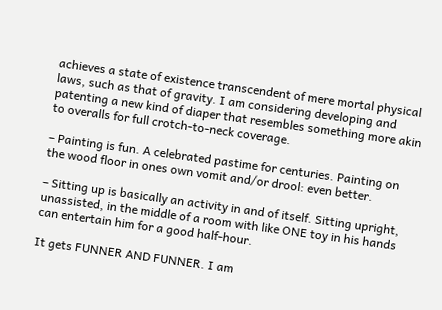achieves a state of existence transcendent of mere mortal physical laws, such as that of gravity. I am considering developing and patenting a new kind of diaper that resembles something more akin to overalls for full crotch-to-neck coverage.

– Painting is fun. A celebrated pastime for centuries. Painting on the wood floor in ones own vomit and/or drool: even better.

– Sitting up is basically an activity in and of itself. Sitting upright, unassisted, in the middle of a room with like ONE toy in his hands can entertain him for a good half-hour.

It gets FUNNER AND FUNNER. I am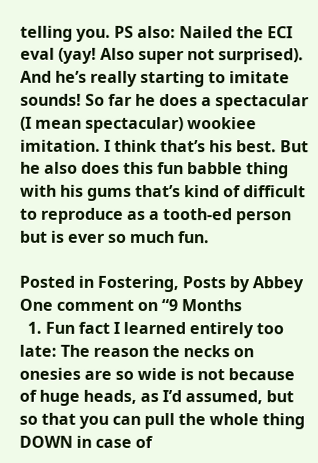telling you. PS also: Nailed the ECI eval (yay! Also super not surprised). And he’s really starting to imitate sounds! So far he does a spectacular (I mean spectacular) wookiee imitation. I think that’s his best. But he also does this fun babble thing with his gums that’s kind of difficult to reproduce as a tooth-ed person but is ever so much fun.

Posted in Fostering, Posts by Abbey
One comment on “9 Months
  1. Fun fact I learned entirely too late: The reason the necks on onesies are so wide is not because of huge heads, as I’d assumed, but so that you can pull the whole thing DOWN in case of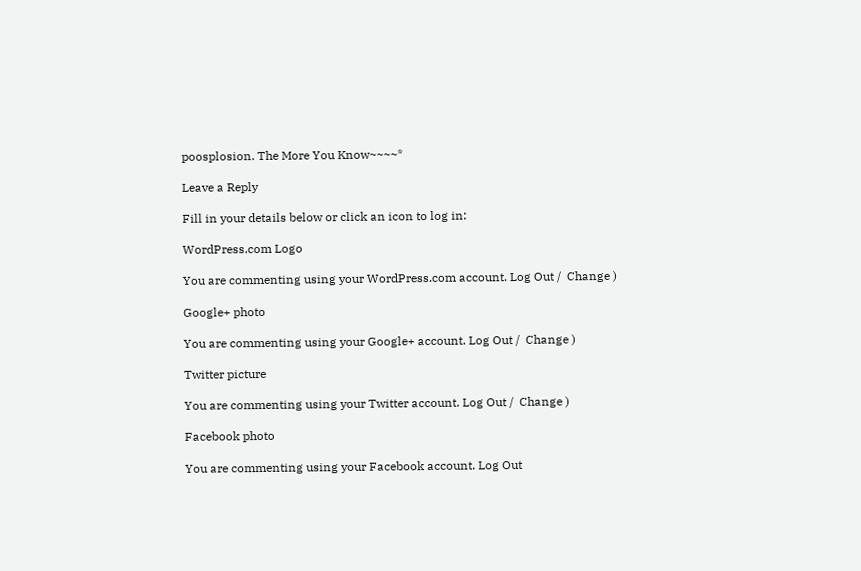poosplosion. The More You Know~~~~*

Leave a Reply

Fill in your details below or click an icon to log in:

WordPress.com Logo

You are commenting using your WordPress.com account. Log Out /  Change )

Google+ photo

You are commenting using your Google+ account. Log Out /  Change )

Twitter picture

You are commenting using your Twitter account. Log Out /  Change )

Facebook photo

You are commenting using your Facebook account. Log Out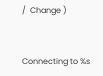/  Change )


Connecting to %s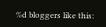%d bloggers like this: